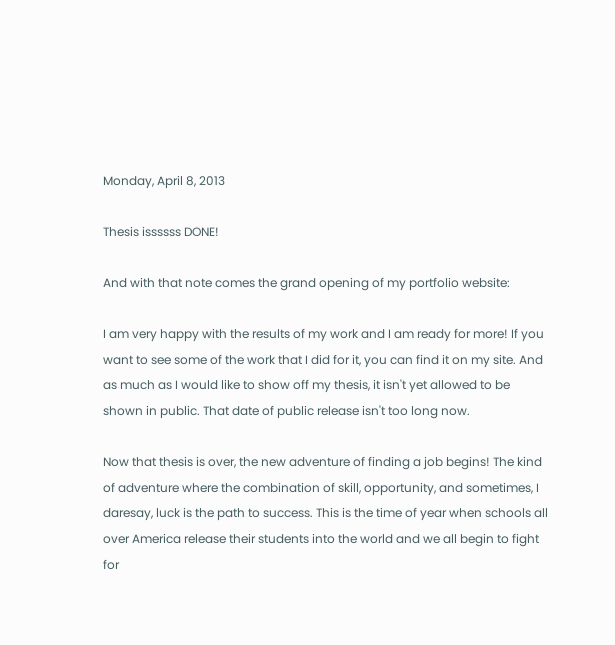Monday, April 8, 2013

Thesis issssss DONE!

And with that note comes the grand opening of my portfolio website:

I am very happy with the results of my work and I am ready for more! If you want to see some of the work that I did for it, you can find it on my site. And as much as I would like to show off my thesis, it isn't yet allowed to be shown in public. That date of public release isn't too long now.

Now that thesis is over, the new adventure of finding a job begins! The kind of adventure where the combination of skill, opportunity, and sometimes, I daresay, luck is the path to success. This is the time of year when schools all over America release their students into the world and we all begin to fight for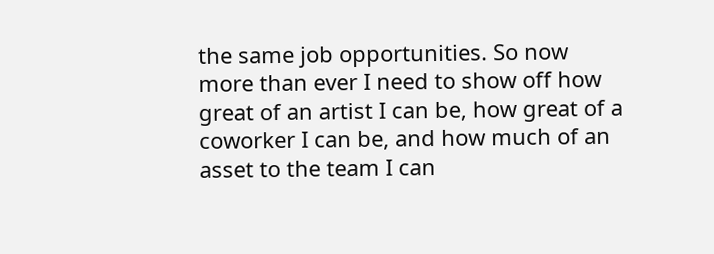the same job opportunities. So now more than ever I need to show off how great of an artist I can be, how great of a coworker I can be, and how much of an asset to the team I can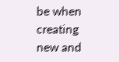be when creating new and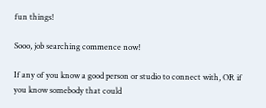fun things!

Sooo, job searching commence now!

If any of you know a good person or studio to connect with, OR if you know somebody that could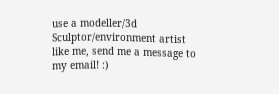use a modeller/3d Sculptor/environment artist like me, send me a message to my email! :)